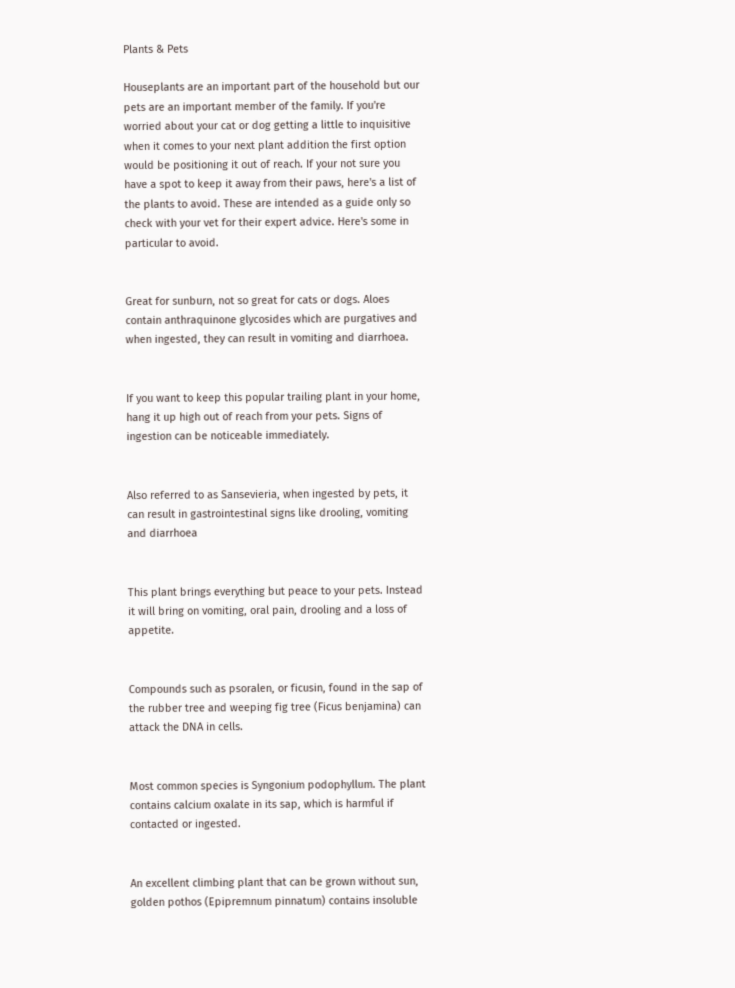Plants & Pets

Houseplants are an important part of the household but our pets are an important member of the family. If you're worried about your cat or dog getting a little to inquisitive when it comes to your next plant addition the first option would be positioning it out of reach. If your not sure you have a spot to keep it away from their paws, here's a list of the plants to avoid. These are intended as a guide only so check with your vet for their expert advice. Here's some in particular to avoid.


Great for sunburn, not so great for cats or dogs. Aloes contain anthraquinone glycosides which are purgatives and when ingested, they can result in vomiting and diarrhoea.


If you want to keep this popular trailing plant in your home, hang it up high out of reach from your pets. Signs of ingestion can be noticeable immediately.


Also referred to as Sansevieria, when ingested by pets, it can result in gastrointestinal signs like drooling, vomiting and diarrhoea


This plant brings everything but peace to your pets. Instead it will bring on vomiting, oral pain, drooling and a loss of appetite.


Compounds such as psoralen, or ficusin, found in the sap of the rubber tree and weeping fig tree (Ficus benjamina) can attack the DNA in cells.


Most common species is Syngonium podophyllum. The plant contains calcium oxalate in its sap, which is harmful if contacted or ingested.


An excellent climbing plant that can be grown without sun, golden pothos (Epipremnum pinnatum) contains insoluble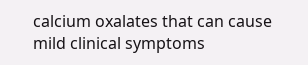calcium oxalates that can cause mild clinical symptoms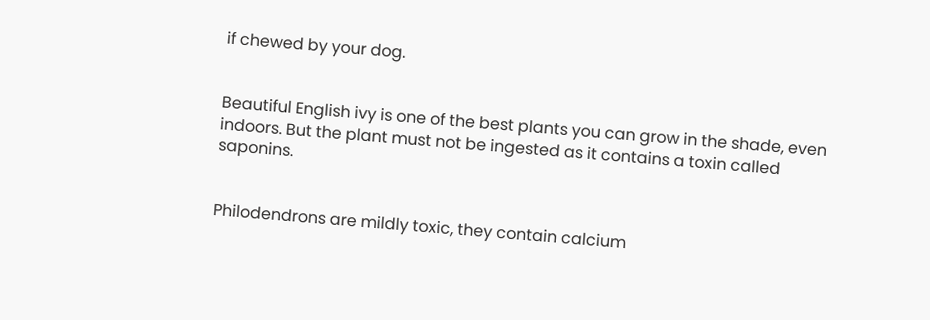if chewed by your dog.


Beautiful English ivy is one of the best plants you can grow in the shade, even indoors. But the plant must not be ingested as it contains a toxin called saponins.


Philodendrons are mildly toxic, they contain calcium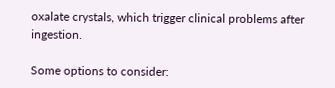oxalate crystals, which trigger clinical problems after ingestion.

Some options to consider: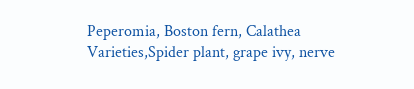Peperomia, Boston fern, Calathea Varieties,Spider plant, grape ivy, nerve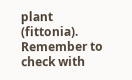plant (fittonia). Remember to check with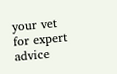your vet for expert advice